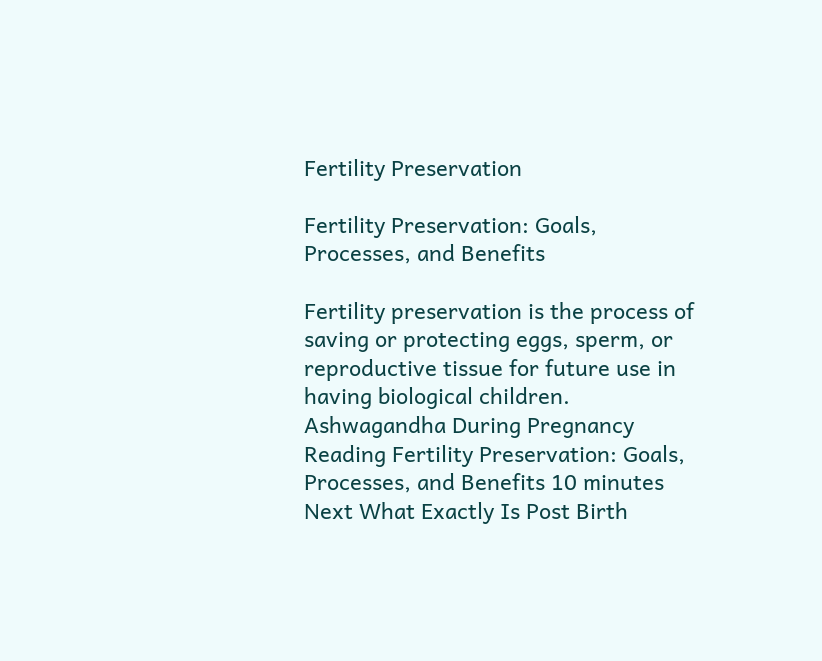Fertility Preservation

Fertility Preservation: Goals, Processes, and Benefits

Fertility preservation is the process of saving or protecting eggs, sperm, or reproductive tissue for future use in having biological children.
Ashwagandha During Pregnancy Reading Fertility Preservation: Goals, Processes, and Benefits 10 minutes Next What Exactly Is Post Birth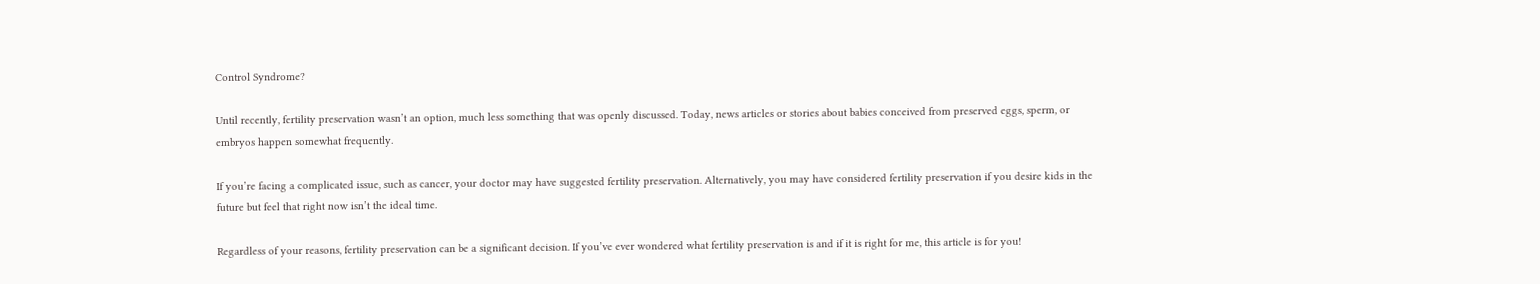Control Syndrome?

Until recently, fertility preservation wasn’t an option, much less something that was openly discussed. Today, news articles or stories about babies conceived from preserved eggs, sperm, or embryos happen somewhat frequently.

If you’re facing a complicated issue, such as cancer, your doctor may have suggested fertility preservation. Alternatively, you may have considered fertility preservation if you desire kids in the future but feel that right now isn’t the ideal time.

Regardless of your reasons, fertility preservation can be a significant decision. If you’ve ever wondered what fertility preservation is and if it is right for me, this article is for you!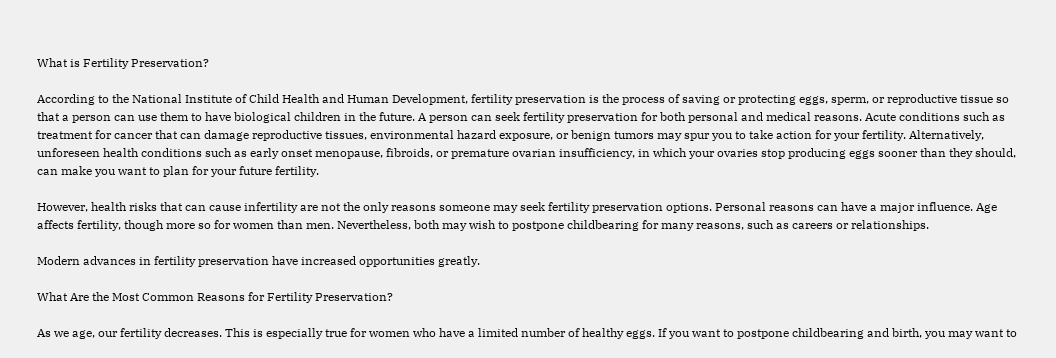What is Fertility Preservation?

According to the National Institute of Child Health and Human Development, fertility preservation is the process of saving or protecting eggs, sperm, or reproductive tissue so that a person can use them to have biological children in the future. A person can seek fertility preservation for both personal and medical reasons. Acute conditions such as treatment for cancer that can damage reproductive tissues, environmental hazard exposure, or benign tumors may spur you to take action for your fertility. Alternatively, unforeseen health conditions such as early onset menopause, fibroids, or premature ovarian insufficiency, in which your ovaries stop producing eggs sooner than they should, can make you want to plan for your future fertility.

However, health risks that can cause infertility are not the only reasons someone may seek fertility preservation options. Personal reasons can have a major influence. Age affects fertility, though more so for women than men. Nevertheless, both may wish to postpone childbearing for many reasons, such as careers or relationships.

Modern advances in fertility preservation have increased opportunities greatly.

What Are the Most Common Reasons for Fertility Preservation?

As we age, our fertility decreases. This is especially true for women who have a limited number of healthy eggs. If you want to postpone childbearing and birth, you may want to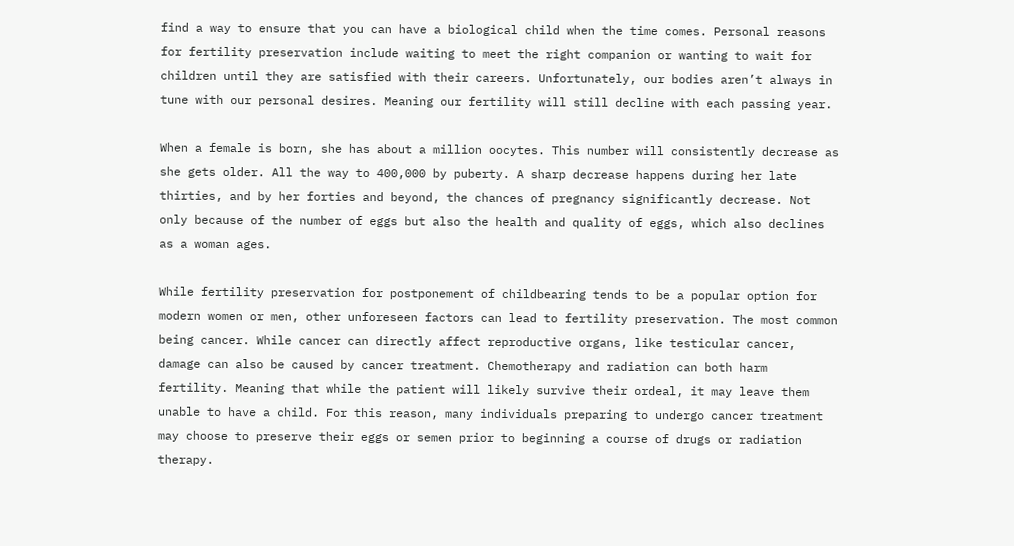find a way to ensure that you can have a biological child when the time comes. Personal reasons for fertility preservation include waiting to meet the right companion or wanting to wait for children until they are satisfied with their careers. Unfortunately, our bodies aren’t always in tune with our personal desires. Meaning our fertility will still decline with each passing year.

When a female is born, she has about a million oocytes. This number will consistently decrease as she gets older. All the way to 400,000 by puberty. A sharp decrease happens during her late thirties, and by her forties and beyond, the chances of pregnancy significantly decrease. Not only because of the number of eggs but also the health and quality of eggs, which also declines as a woman ages.

While fertility preservation for postponement of childbearing tends to be a popular option for modern women or men, other unforeseen factors can lead to fertility preservation. The most common being cancer. While cancer can directly affect reproductive organs, like testicular cancer, damage can also be caused by cancer treatment. Chemotherapy and radiation can both harm fertility. Meaning that while the patient will likely survive their ordeal, it may leave them unable to have a child. For this reason, many individuals preparing to undergo cancer treatment may choose to preserve their eggs or semen prior to beginning a course of drugs or radiation therapy.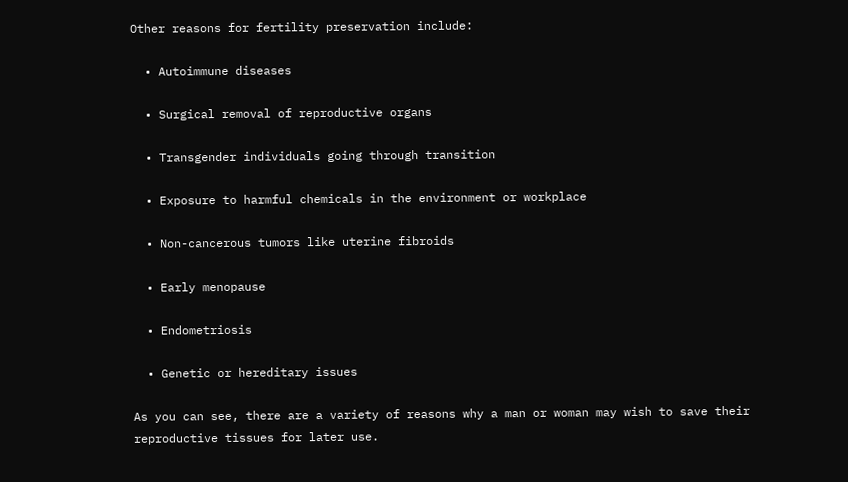Other reasons for fertility preservation include:

  • Autoimmune diseases

  • Surgical removal of reproductive organs

  • Transgender individuals going through transition

  • Exposure to harmful chemicals in the environment or workplace

  • Non-cancerous tumors like uterine fibroids

  • Early menopause

  • Endometriosis

  • Genetic or hereditary issues

As you can see, there are a variety of reasons why a man or woman may wish to save their reproductive tissues for later use.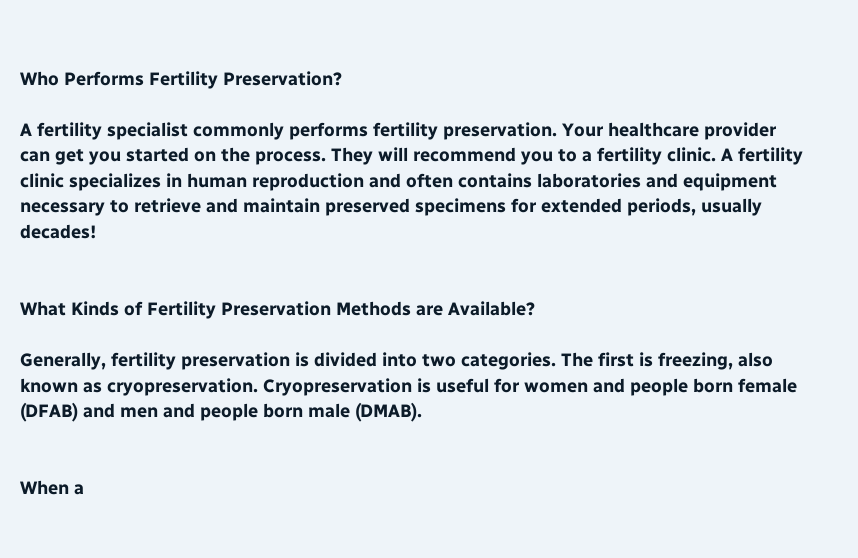Who Performs Fertility Preservation?

A fertility specialist commonly performs fertility preservation. Your healthcare provider can get you started on the process. They will recommend you to a fertility clinic. A fertility clinic specializes in human reproduction and often contains laboratories and equipment necessary to retrieve and maintain preserved specimens for extended periods, usually decades!


What Kinds of Fertility Preservation Methods are Available?

Generally, fertility preservation is divided into two categories. The first is freezing, also known as cryopreservation. Cryopreservation is useful for women and people born female (DFAB) and men and people born male (DMAB).


When a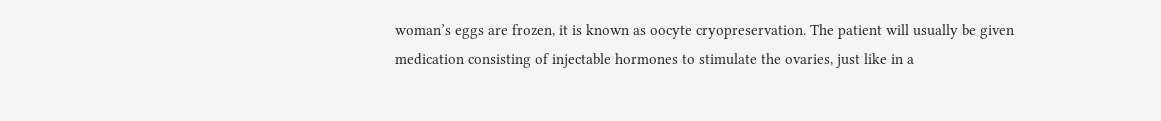woman’s eggs are frozen, it is known as oocyte cryopreservation. The patient will usually be given medication consisting of injectable hormones to stimulate the ovaries, just like in a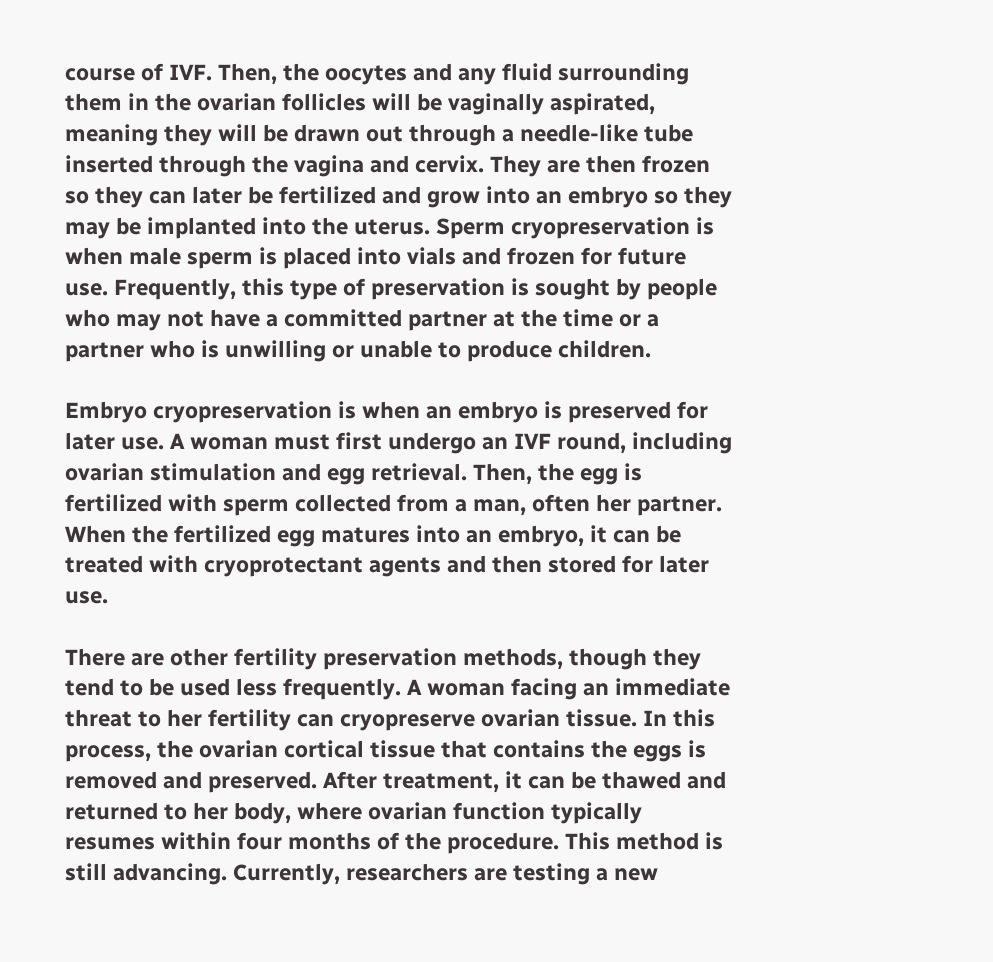course of IVF. Then, the oocytes and any fluid surrounding them in the ovarian follicles will be vaginally aspirated, meaning they will be drawn out through a needle-like tube inserted through the vagina and cervix. They are then frozen so they can later be fertilized and grow into an embryo so they may be implanted into the uterus. Sperm cryopreservation is when male sperm is placed into vials and frozen for future use. Frequently, this type of preservation is sought by people who may not have a committed partner at the time or a partner who is unwilling or unable to produce children.

Embryo cryopreservation is when an embryo is preserved for later use. A woman must first undergo an IVF round, including ovarian stimulation and egg retrieval. Then, the egg is fertilized with sperm collected from a man, often her partner. When the fertilized egg matures into an embryo, it can be treated with cryoprotectant agents and then stored for later use.

There are other fertility preservation methods, though they tend to be used less frequently. A woman facing an immediate threat to her fertility can cryopreserve ovarian tissue. In this process, the ovarian cortical tissue that contains the eggs is removed and preserved. After treatment, it can be thawed and returned to her body, where ovarian function typically resumes within four months of the procedure. This method is still advancing. Currently, researchers are testing a new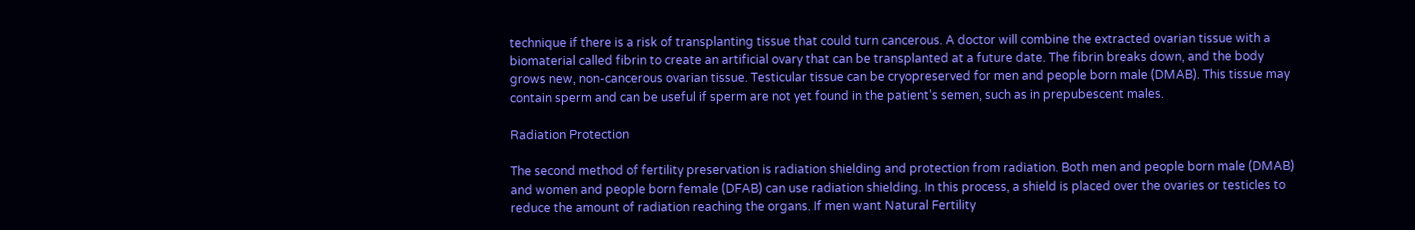technique if there is a risk of transplanting tissue that could turn cancerous. A doctor will combine the extracted ovarian tissue with a biomaterial called fibrin to create an artificial ovary that can be transplanted at a future date. The fibrin breaks down, and the body grows new, non-cancerous ovarian tissue. Testicular tissue can be cryopreserved for men and people born male (DMAB). This tissue may contain sperm and can be useful if sperm are not yet found in the patient’s semen, such as in prepubescent males.

Radiation Protection

The second method of fertility preservation is radiation shielding and protection from radiation. Both men and people born male (DMAB) and women and people born female (DFAB) can use radiation shielding. In this process, a shield is placed over the ovaries or testicles to reduce the amount of radiation reaching the organs. If men want Natural Fertility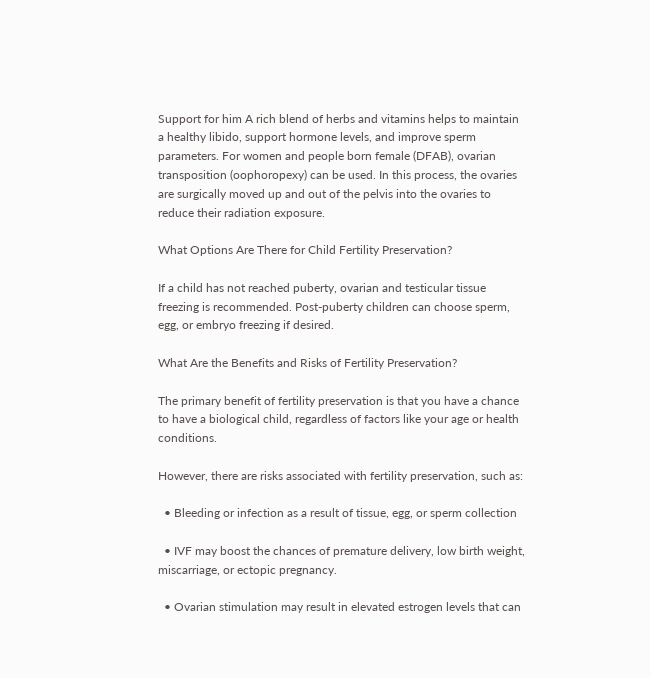Support for him A rich blend of herbs and vitamins helps to maintain a healthy libido, support hormone levels, and improve sperm parameters. For women and people born female (DFAB), ovarian transposition (oophoropexy) can be used. In this process, the ovaries are surgically moved up and out of the pelvis into the ovaries to reduce their radiation exposure.

What Options Are There for Child Fertility Preservation?

If a child has not reached puberty, ovarian and testicular tissue freezing is recommended. Post-puberty children can choose sperm, egg, or embryo freezing if desired.

What Are the Benefits and Risks of Fertility Preservation?

The primary benefit of fertility preservation is that you have a chance to have a biological child, regardless of factors like your age or health conditions.

However, there are risks associated with fertility preservation, such as:

  • Bleeding or infection as a result of tissue, egg, or sperm collection

  • IVF may boost the chances of premature delivery, low birth weight, miscarriage, or ectopic pregnancy.

  • Ovarian stimulation may result in elevated estrogen levels that can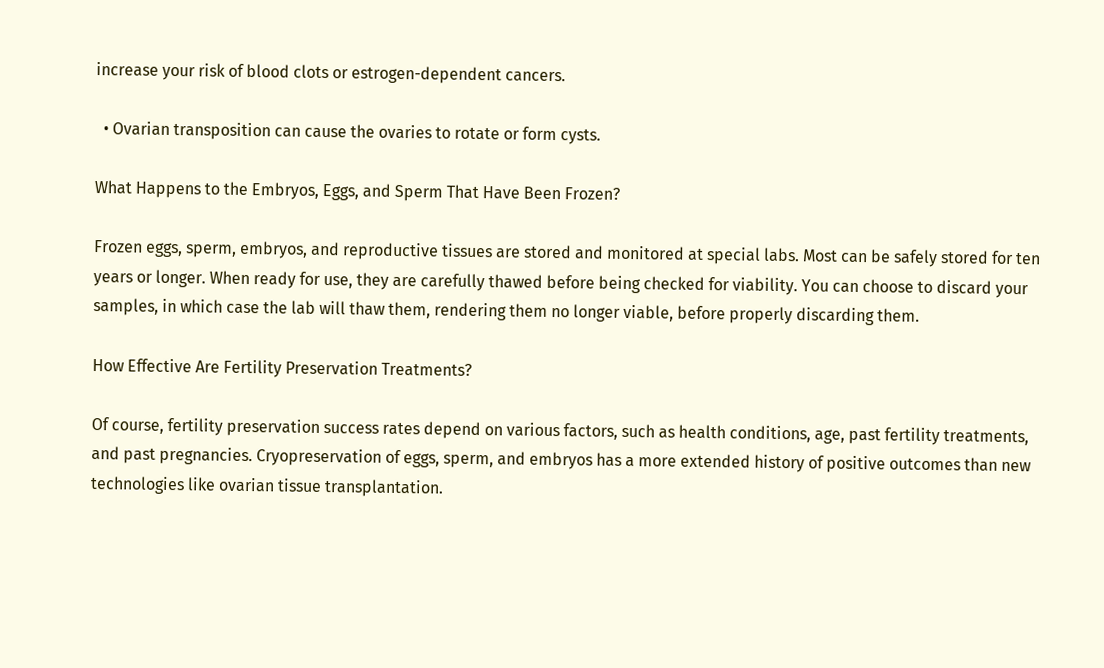increase your risk of blood clots or estrogen-dependent cancers.

  • Ovarian transposition can cause the ovaries to rotate or form cysts.

What Happens to the Embryos, Eggs, and Sperm That Have Been Frozen?

Frozen eggs, sperm, embryos, and reproductive tissues are stored and monitored at special labs. Most can be safely stored for ten years or longer. When ready for use, they are carefully thawed before being checked for viability. You can choose to discard your samples, in which case the lab will thaw them, rendering them no longer viable, before properly discarding them.

How Effective Are Fertility Preservation Treatments?

Of course, fertility preservation success rates depend on various factors, such as health conditions, age, past fertility treatments, and past pregnancies. Cryopreservation of eggs, sperm, and embryos has a more extended history of positive outcomes than new technologies like ovarian tissue transplantation.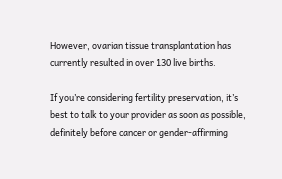However, ovarian tissue transplantation has currently resulted in over 130 live births.

If you’re considering fertility preservation, it’s best to talk to your provider as soon as possible, definitely before cancer or gender-affirming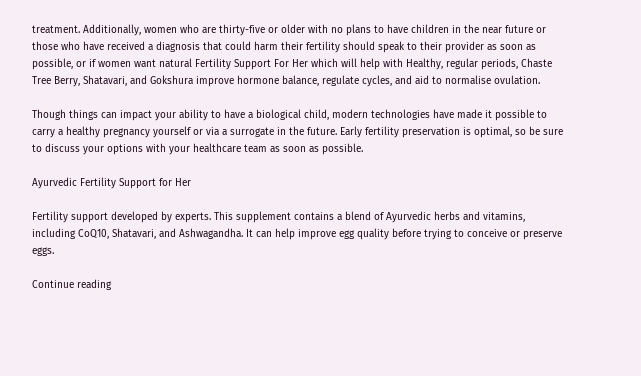treatment. Additionally, women who are thirty-five or older with no plans to have children in the near future or those who have received a diagnosis that could harm their fertility should speak to their provider as soon as possible, or if women want natural Fertility Support For Her which will help with Healthy, regular periods, Chaste Tree Berry, Shatavari, and Gokshura improve hormone balance, regulate cycles, and aid to normalise ovulation.

Though things can impact your ability to have a biological child, modern technologies have made it possible to carry a healthy pregnancy yourself or via a surrogate in the future. Early fertility preservation is optimal, so be sure to discuss your options with your healthcare team as soon as possible.

Ayurvedic Fertility Support for Her

Fertility support developed by experts. This supplement contains a blend of Ayurvedic herbs and vitamins, including CoQ10, Shatavari, and Ashwagandha. It can help improve egg quality before trying to conceive or preserve eggs.

Continue reading